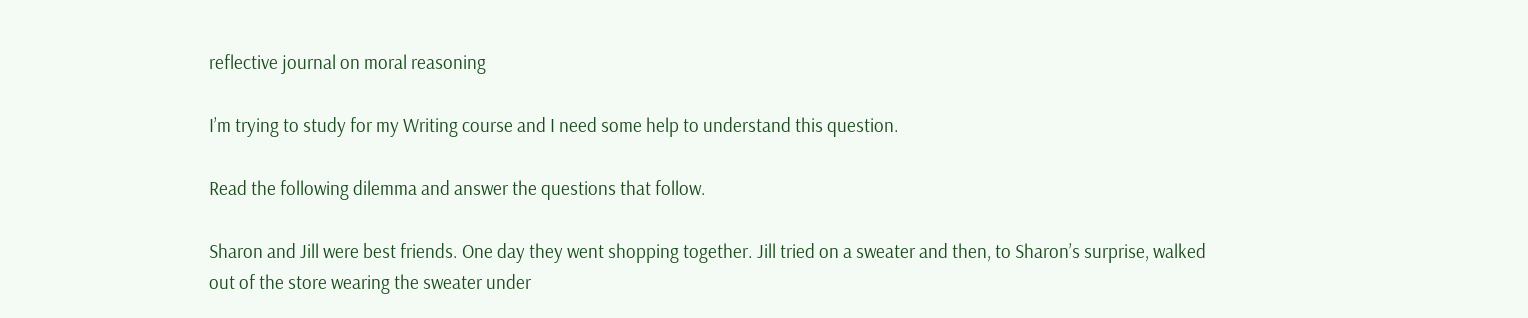reflective journal on moral reasoning

I’m trying to study for my Writing course and I need some help to understand this question.

Read the following dilemma and answer the questions that follow.

Sharon and Jill were best friends. One day they went shopping together. Jill tried on a sweater and then, to Sharon’s surprise, walked out of the store wearing the sweater under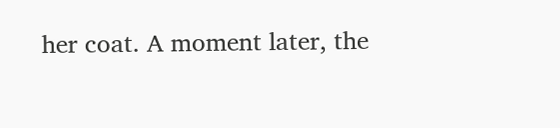her coat. A moment later, the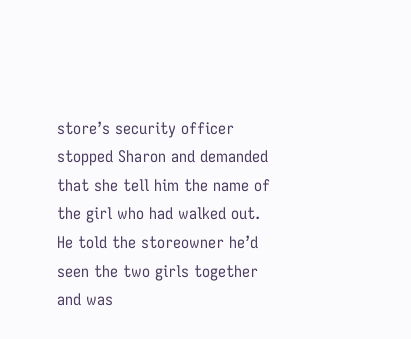store’s security officer stopped Sharon and demanded that she tell him the name of the girl who had walked out. He told the storeowner he’d seen the two girls together and was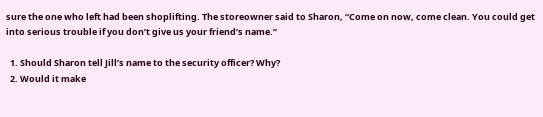sure the one who left had been shoplifting. The storeowner said to Sharon, “Come on now, come clean. You could get into serious trouble if you don’t give us your friend’s name.”

  1. Should Sharon tell Jill’s name to the security officer? Why?
  2. Would it make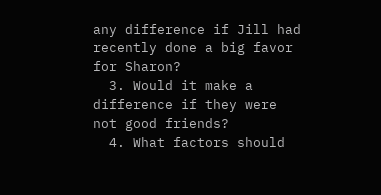any difference if Jill had recently done a big favor for Sharon?
  3. Would it make a difference if they were not good friends?
  4. What factors should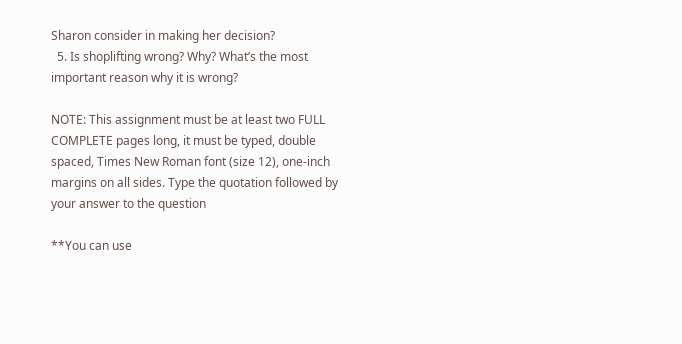Sharon consider in making her decision?
  5. Is shoplifting wrong? Why? What’s the most important reason why it is wrong?

NOTE: This assignment must be at least two FULL COMPLETE pages long, it must be typed, double spaced, Times New Roman font (size 12), one-inch margins on all sides. Type the quotation followed by your answer to the question

**You can use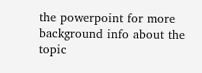the powerpoint for more background info about the topic